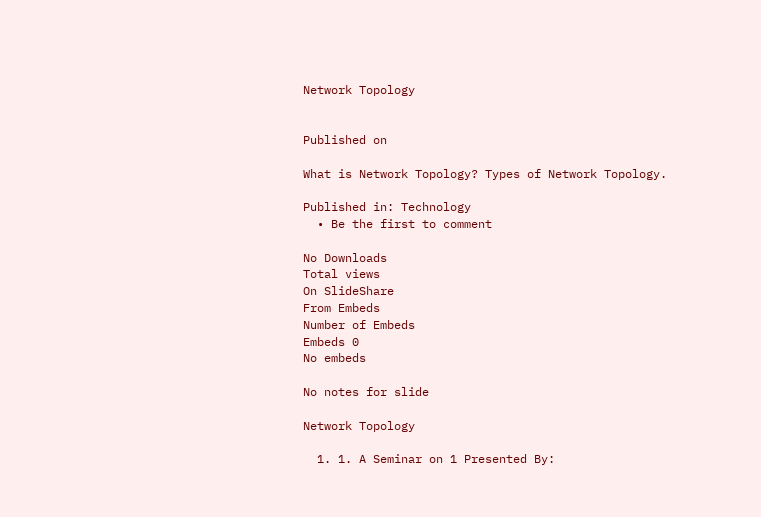Network Topology


Published on

What is Network Topology? Types of Network Topology.

Published in: Technology
  • Be the first to comment

No Downloads
Total views
On SlideShare
From Embeds
Number of Embeds
Embeds 0
No embeds

No notes for slide

Network Topology

  1. 1. A Seminar on 1 Presented By: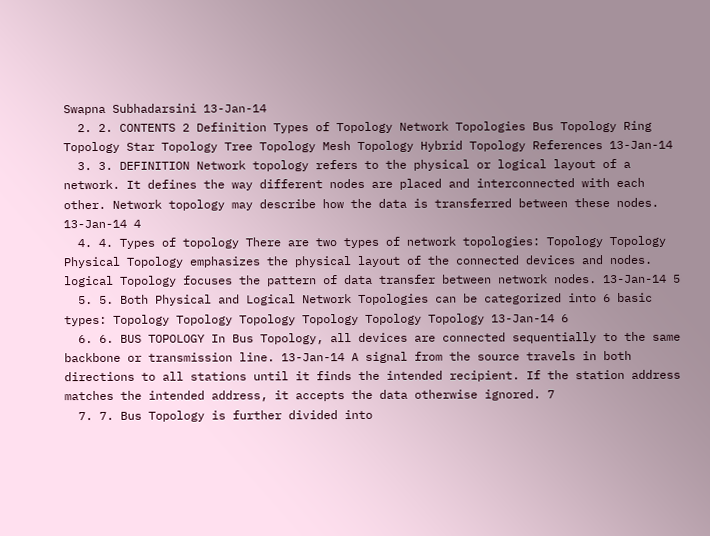Swapna Subhadarsini 13-Jan-14
  2. 2. CONTENTS 2 Definition Types of Topology Network Topologies Bus Topology Ring Topology Star Topology Tree Topology Mesh Topology Hybrid Topology References 13-Jan-14
  3. 3. DEFINITION Network topology refers to the physical or logical layout of a network. It defines the way different nodes are placed and interconnected with each other. Network topology may describe how the data is transferred between these nodes. 13-Jan-14 4
  4. 4. Types of topology There are two types of network topologies: Topology Topology Physical Topology emphasizes the physical layout of the connected devices and nodes. logical Topology focuses the pattern of data transfer between network nodes. 13-Jan-14 5
  5. 5. Both Physical and Logical Network Topologies can be categorized into 6 basic types: Topology Topology Topology Topology Topology Topology 13-Jan-14 6
  6. 6. BUS TOPOLOGY In Bus Topology, all devices are connected sequentially to the same backbone or transmission line. 13-Jan-14 A signal from the source travels in both directions to all stations until it finds the intended recipient. If the station address matches the intended address, it accepts the data otherwise ignored. 7
  7. 7. Bus Topology is further divided into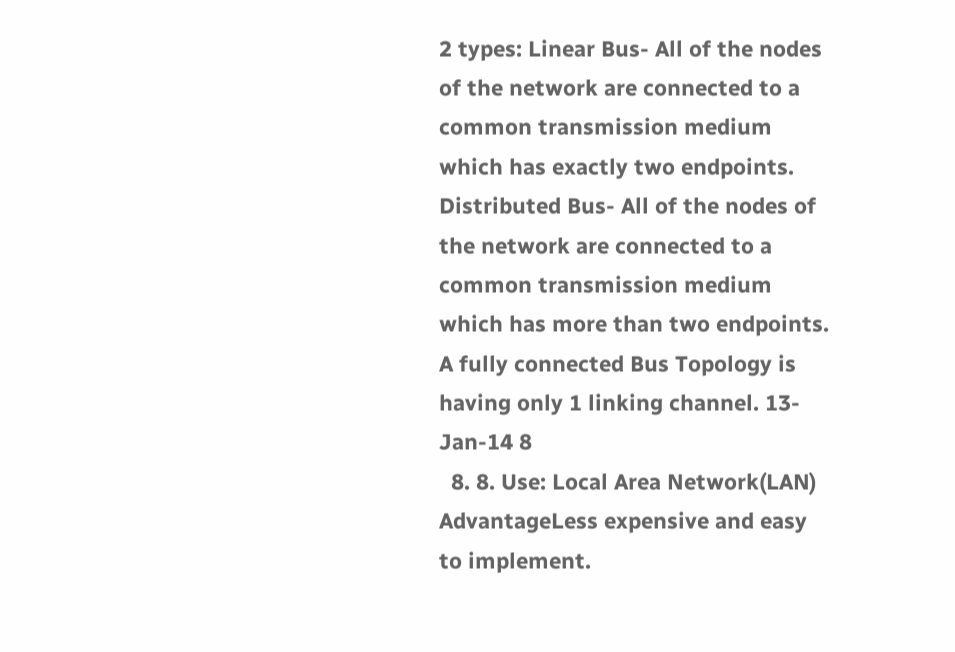2 types: Linear Bus- All of the nodes of the network are connected to a common transmission medium which has exactly two endpoints. Distributed Bus- All of the nodes of the network are connected to a common transmission medium which has more than two endpoints. A fully connected Bus Topology is having only 1 linking channel. 13-Jan-14 8
  8. 8. Use: Local Area Network(LAN) AdvantageLess expensive and easy to implement.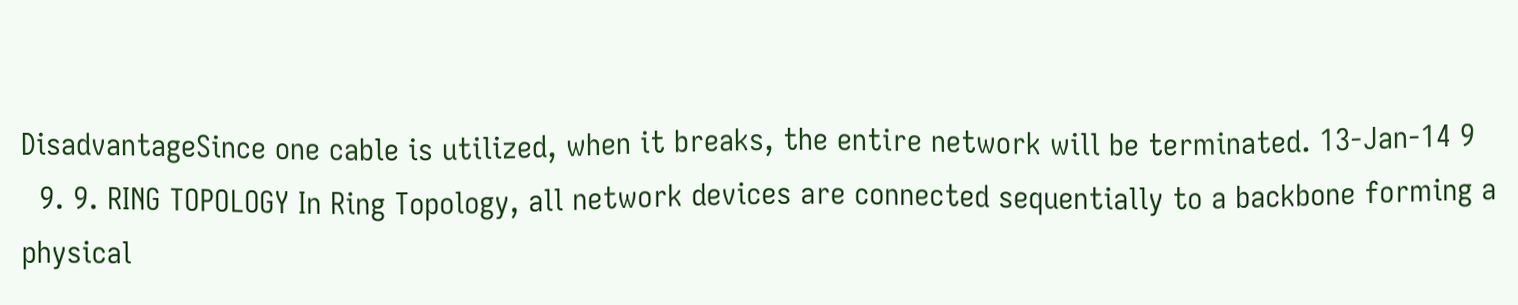DisadvantageSince one cable is utilized, when it breaks, the entire network will be terminated. 13-Jan-14 9
  9. 9. RING TOPOLOGY In Ring Topology, all network devices are connected sequentially to a backbone forming a physical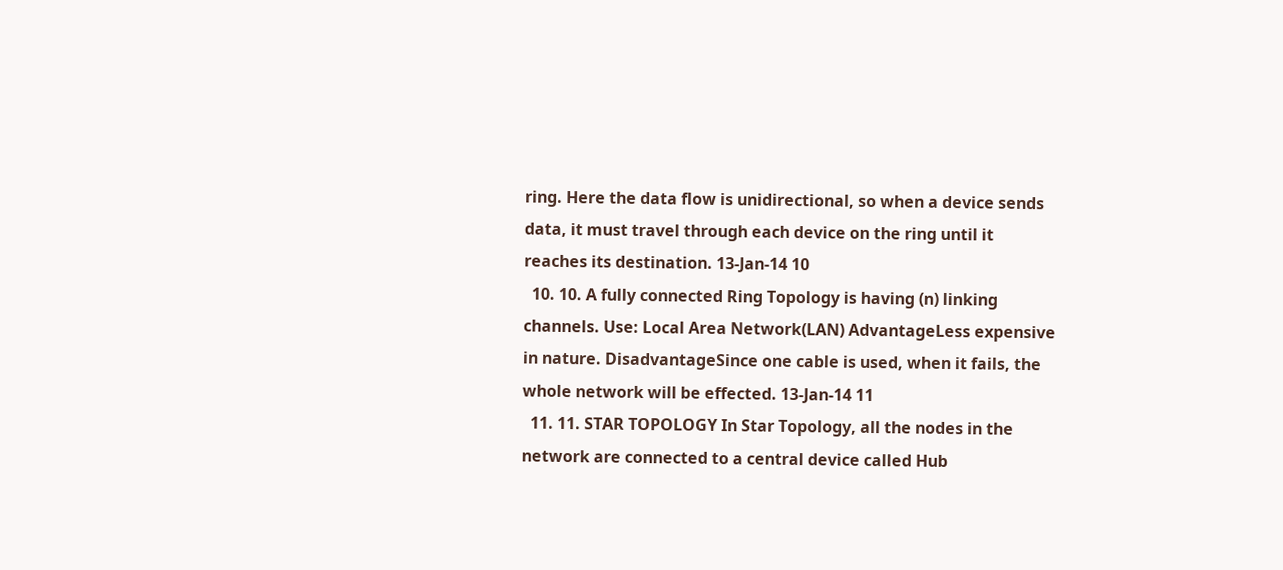ring. Here the data flow is unidirectional, so when a device sends data, it must travel through each device on the ring until it reaches its destination. 13-Jan-14 10
  10. 10. A fully connected Ring Topology is having (n) linking channels. Use: Local Area Network(LAN) AdvantageLess expensive in nature. DisadvantageSince one cable is used, when it fails, the whole network will be effected. 13-Jan-14 11
  11. 11. STAR TOPOLOGY In Star Topology, all the nodes in the network are connected to a central device called Hub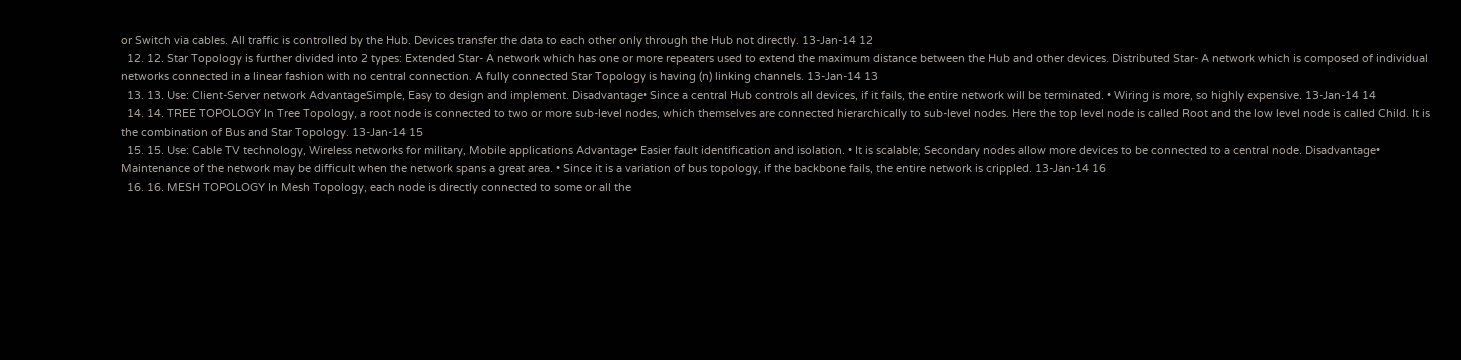or Switch via cables. All traffic is controlled by the Hub. Devices transfer the data to each other only through the Hub not directly. 13-Jan-14 12
  12. 12. Star Topology is further divided into 2 types: Extended Star- A network which has one or more repeaters used to extend the maximum distance between the Hub and other devices. Distributed Star- A network which is composed of individual networks connected in a linear fashion with no central connection. A fully connected Star Topology is having (n) linking channels. 13-Jan-14 13
  13. 13. Use: Client-Server network AdvantageSimple, Easy to design and implement. Disadvantage• Since a central Hub controls all devices, if it fails, the entire network will be terminated. • Wiring is more, so highly expensive. 13-Jan-14 14
  14. 14. TREE TOPOLOGY In Tree Topology, a root node is connected to two or more sub-level nodes, which themselves are connected hierarchically to sub-level nodes. Here the top level node is called Root and the low level node is called Child. It is the combination of Bus and Star Topology. 13-Jan-14 15
  15. 15. Use: Cable TV technology, Wireless networks for military, Mobile applications Advantage• Easier fault identification and isolation. • It is scalable; Secondary nodes allow more devices to be connected to a central node. Disadvantage• Maintenance of the network may be difficult when the network spans a great area. • Since it is a variation of bus topology, if the backbone fails, the entire network is crippled. 13-Jan-14 16
  16. 16. MESH TOPOLOGY In Mesh Topology, each node is directly connected to some or all the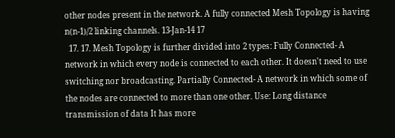other nodes present in the network. A fully connected Mesh Topology is having n(n-1)/2 linking channels. 13-Jan-14 17
  17. 17. Mesh Topology is further divided into 2 types: Fully Connected- A network in which every node is connected to each other. It doesn't need to use switching nor broadcasting. Partially Connected- A network in which some of the nodes are connected to more than one other. Use: Long distance transmission of data It has more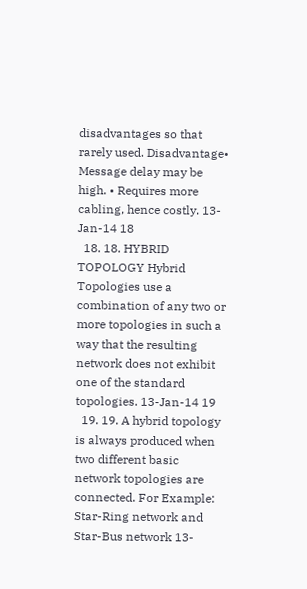disadvantages so that rarely used. Disadvantage• Message delay may be high. • Requires more cabling, hence costly. 13-Jan-14 18
  18. 18. HYBRID TOPOLOGY Hybrid Topologies use a combination of any two or more topologies in such a way that the resulting network does not exhibit one of the standard topologies. 13-Jan-14 19
  19. 19. A hybrid topology is always produced when two different basic network topologies are connected. For Example: Star-Ring network and Star-Bus network 13-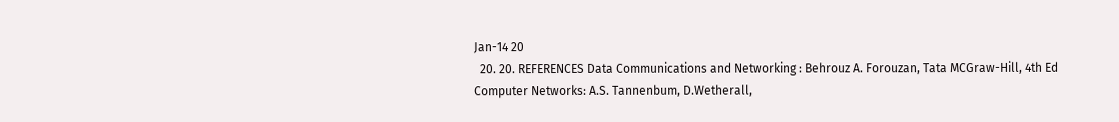Jan-14 20
  20. 20. REFERENCES Data Communications and Networking : Behrouz A. Forouzan, Tata MCGraw-Hill, 4th Ed Computer Networks: A.S. Tannenbum, D.Wetherall,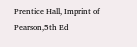Prentice Hall, Imprint of Pearson,5th Ed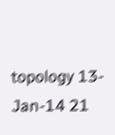topology 13-Jan-14 21